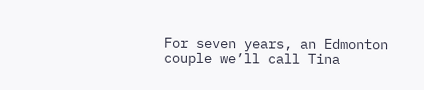For seven years, an Edmonton couple we’ll call Tina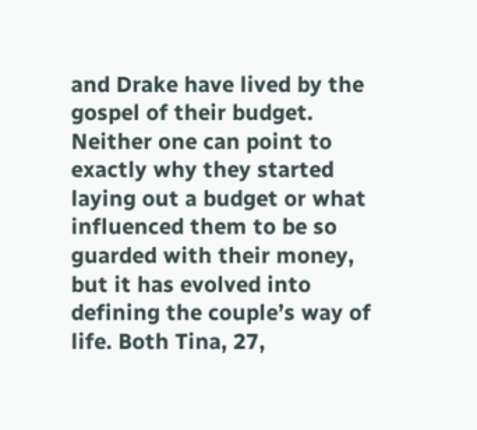and Drake have lived by the gospel of their budget. Neither one can point to exactly why they started laying out a budget or what influenced them to be so guarded with their money, but it has evolved into defining the couple’s way of life. Both Tina, 27,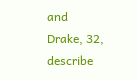and Drake, 32, describe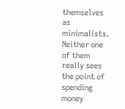themselves as minimalists. Neither one of them really sees the point of spending money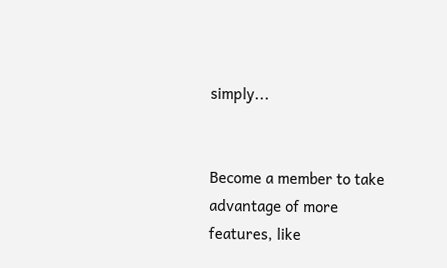simply...


Become a member to take advantage of more features, like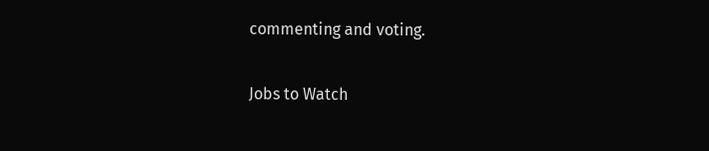commenting and voting.

Jobs to Watch